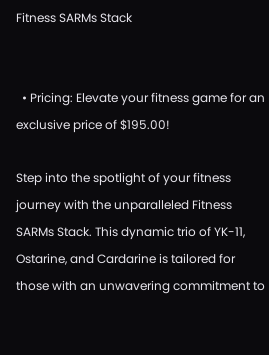Fitness SARMs Stack


  • Pricing: Elevate your fitness game for an exclusive price of $195.00!

Step into the spotlight of your fitness journey with the unparalleled Fitness SARMs Stack. This dynamic trio of YK-11, Ostarine, and Cardarine is tailored for those with an unwavering commitment to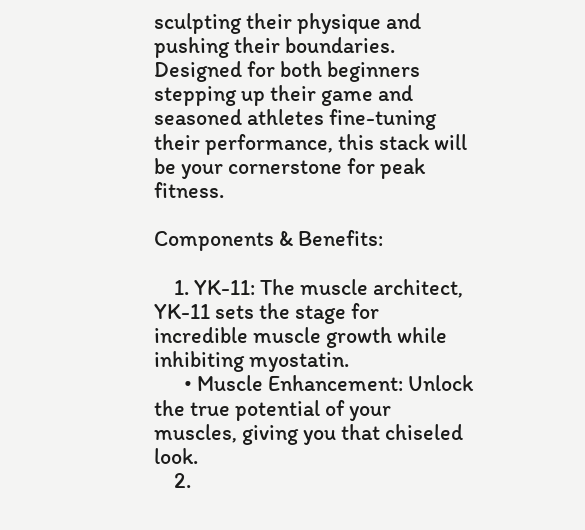sculpting their physique and pushing their boundaries. Designed for both beginners stepping up their game and seasoned athletes fine-tuning their performance, this stack will be your cornerstone for peak fitness.

Components & Benefits:

    1. YK-11: The muscle architect, YK-11 sets the stage for incredible muscle growth while inhibiting myostatin.
      • Muscle Enhancement: Unlock the true potential of your muscles, giving you that chiseled look.
    2.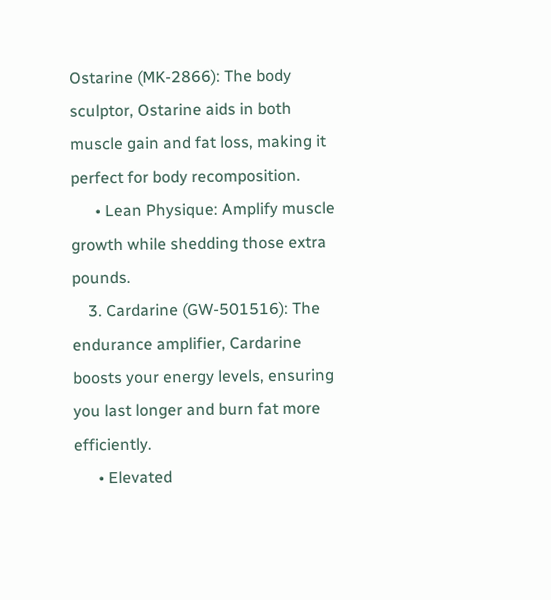Ostarine (MK-2866): The body sculptor, Ostarine aids in both muscle gain and fat loss, making it perfect for body recomposition.
      • Lean Physique: Amplify muscle growth while shedding those extra pounds.
    3. Cardarine (GW-501516): The endurance amplifier, Cardarine boosts your energy levels, ensuring you last longer and burn fat more efficiently.
      • Elevated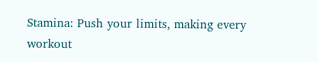Stamina: Push your limits, making every workout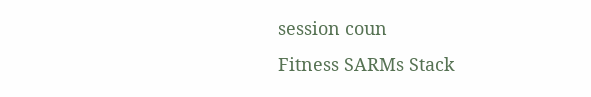session coun
Fitness SARMs Stack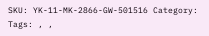SKU: YK-11-MK-2866-GW-501516 Category: Tags: , ,